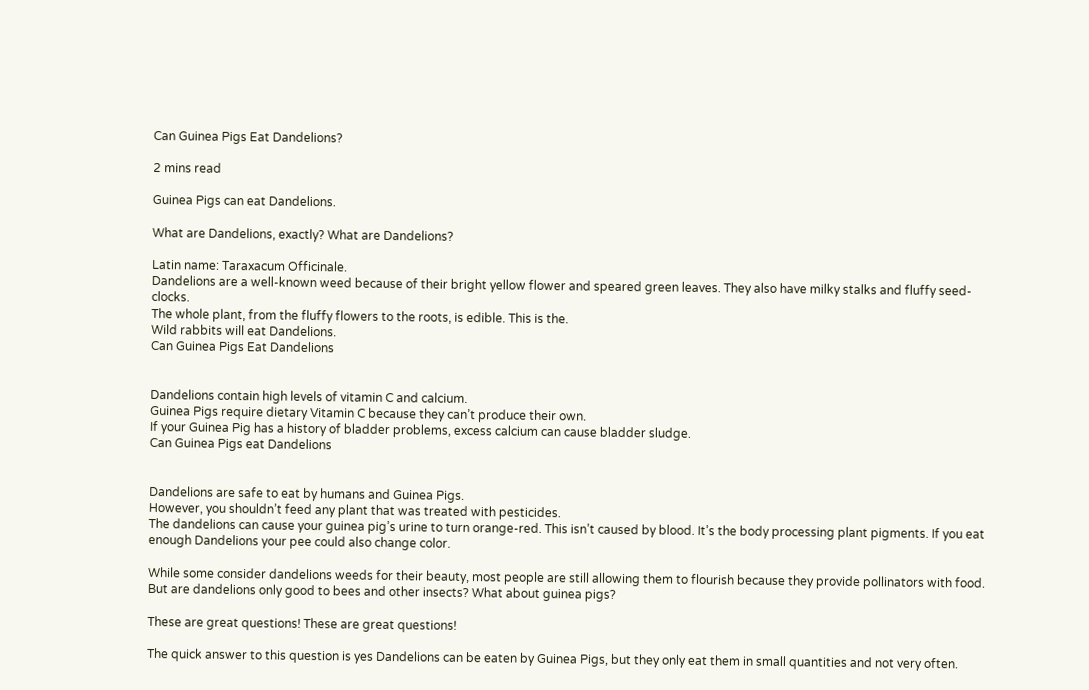Can Guinea Pigs Eat Dandelions?

2 mins read

Guinea Pigs can eat Dandelions.

What are Dandelions, exactly? What are Dandelions?

Latin name: Taraxacum Officinale.
Dandelions are a well-known weed because of their bright yellow flower and speared green leaves. They also have milky stalks and fluffy seed-clocks.
The whole plant, from the fluffy flowers to the roots, is edible. This is the.
Wild rabbits will eat Dandelions.
Can Guinea Pigs Eat Dandelions


Dandelions contain high levels of vitamin C and calcium.
Guinea Pigs require dietary Vitamin C because they can’t produce their own.
If your Guinea Pig has a history of bladder problems, excess calcium can cause bladder sludge.
Can Guinea Pigs eat Dandelions


Dandelions are safe to eat by humans and Guinea Pigs.
However, you shouldn’t feed any plant that was treated with pesticides.
The dandelions can cause your guinea pig’s urine to turn orange-red. This isn’t caused by blood. It’s the body processing plant pigments. If you eat enough Dandelions your pee could also change color.

While some consider dandelions weeds for their beauty, most people are still allowing them to flourish because they provide pollinators with food. But are dandelions only good to bees and other insects? What about guinea pigs?

These are great questions! These are great questions!

The quick answer to this question is yes Dandelions can be eaten by Guinea Pigs, but they only eat them in small quantities and not very often.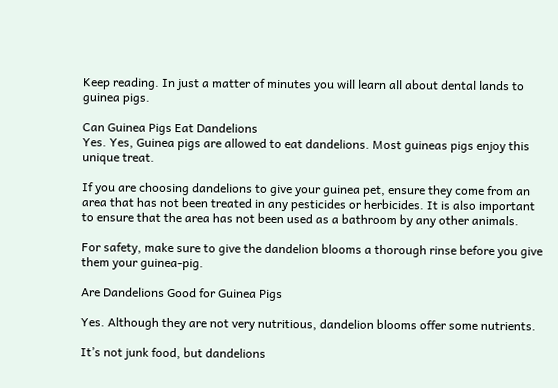Keep reading. In just a matter of minutes you will learn all about dental lands to guinea pigs.

Can Guinea Pigs Eat Dandelions
Yes. Yes, Guinea pigs are allowed to eat dandelions. Most guineas pigs enjoy this unique treat.

If you are choosing dandelions to give your guinea pet, ensure they come from an area that has not been treated in any pesticides or herbicides. It is also important to ensure that the area has not been used as a bathroom by any other animals.

For safety, make sure to give the dandelion blooms a thorough rinse before you give them your guinea-pig.

Are Dandelions Good for Guinea Pigs

Yes. Although they are not very nutritious, dandelion blooms offer some nutrients.

It’s not junk food, but dandelions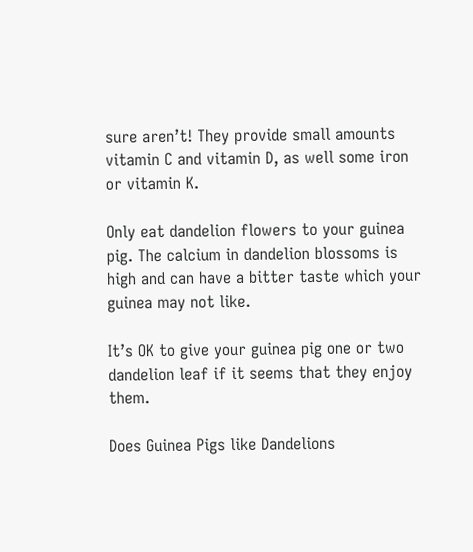sure aren’t! They provide small amounts vitamin C and vitamin D, as well some iron or vitamin K.

Only eat dandelion flowers to your guinea pig. The calcium in dandelion blossoms is high and can have a bitter taste which your guinea may not like.

It’s OK to give your guinea pig one or two dandelion leaf if it seems that they enjoy them.

Does Guinea Pigs like Dandelions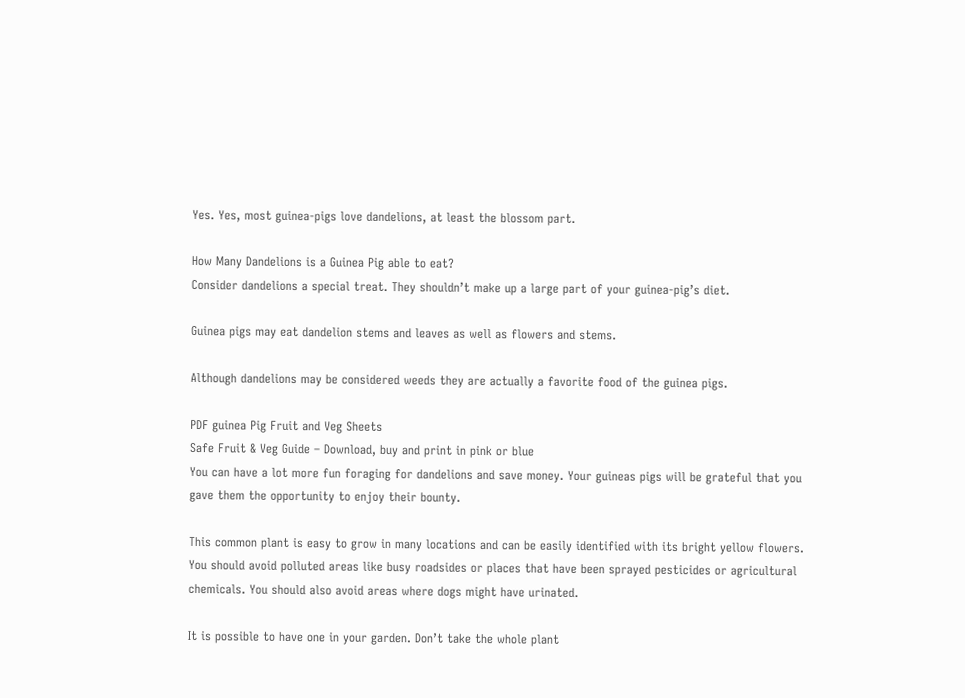Yes. Yes, most guinea-pigs love dandelions, at least the blossom part.

How Many Dandelions is a Guinea Pig able to eat?
Consider dandelions a special treat. They shouldn’t make up a large part of your guinea-pig’s diet.

Guinea pigs may eat dandelion stems and leaves as well as flowers and stems.

Although dandelions may be considered weeds they are actually a favorite food of the guinea pigs.

PDF guinea Pig Fruit and Veg Sheets
Safe Fruit & Veg Guide – Download, buy and print in pink or blue
You can have a lot more fun foraging for dandelions and save money. Your guineas pigs will be grateful that you gave them the opportunity to enjoy their bounty.

This common plant is easy to grow in many locations and can be easily identified with its bright yellow flowers. You should avoid polluted areas like busy roadsides or places that have been sprayed pesticides or agricultural chemicals. You should also avoid areas where dogs might have urinated.

It is possible to have one in your garden. Don’t take the whole plant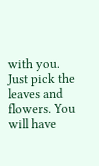with you. Just pick the leaves and flowers. You will have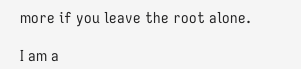more if you leave the root alone.

I am a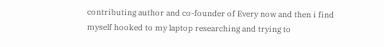contributing author and co-founder of Every now and then i find myself hooked to my laptop researching and trying to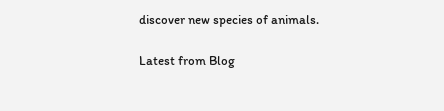discover new species of animals.

Latest from Blog